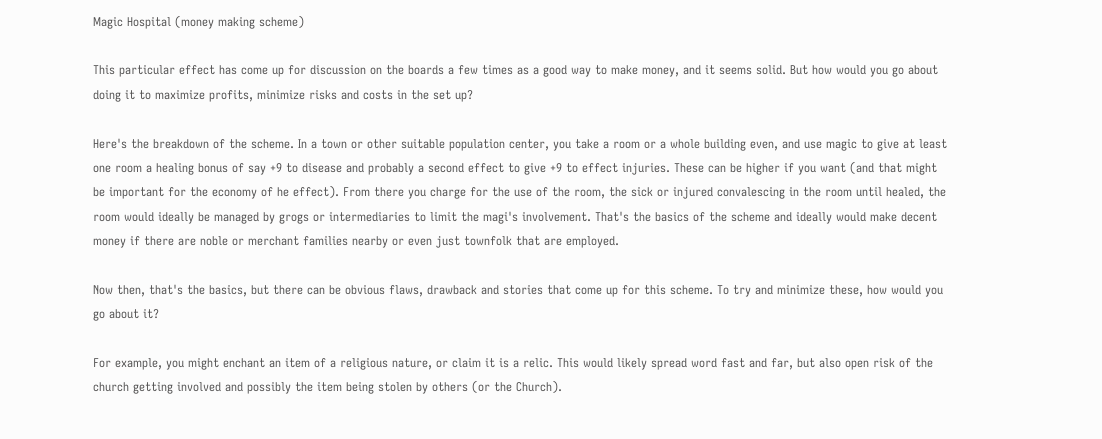Magic Hospital (money making scheme)

This particular effect has come up for discussion on the boards a few times as a good way to make money, and it seems solid. But how would you go about doing it to maximize profits, minimize risks and costs in the set up?

Here's the breakdown of the scheme. In a town or other suitable population center, you take a room or a whole building even, and use magic to give at least one room a healing bonus of say +9 to disease and probably a second effect to give +9 to effect injuries. These can be higher if you want (and that might be important for the economy of he effect). From there you charge for the use of the room, the sick or injured convalescing in the room until healed, the room would ideally be managed by grogs or intermediaries to limit the magi's involvement. That's the basics of the scheme and ideally would make decent money if there are noble or merchant families nearby or even just townfolk that are employed.

Now then, that's the basics, but there can be obvious flaws, drawback and stories that come up for this scheme. To try and minimize these, how would you go about it?

For example, you might enchant an item of a religious nature, or claim it is a relic. This would likely spread word fast and far, but also open risk of the church getting involved and possibly the item being stolen by others (or the Church).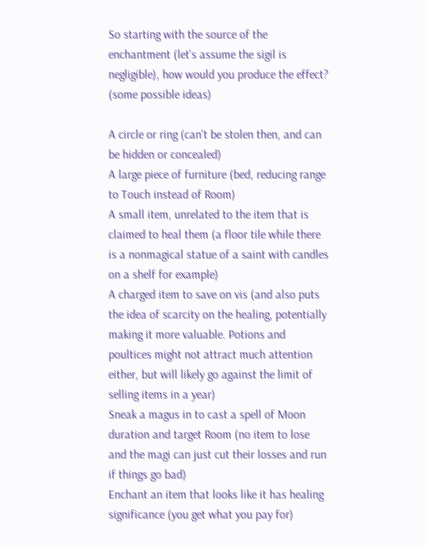So starting with the source of the enchantment (let's assume the sigil is negligible), how would you produce the effect? (some possible ideas)

A circle or ring (can't be stolen then, and can be hidden or concealed)
A large piece of furniture (bed, reducing range to Touch instead of Room)
A small item, unrelated to the item that is claimed to heal them (a floor tile while there is a nonmagical statue of a saint with candles on a shelf for example)
A charged item to save on vis (and also puts the idea of scarcity on the healing, potentially making it more valuable. Potions and poultices might not attract much attention either, but will likely go against the limit of selling items in a year)
Sneak a magus in to cast a spell of Moon duration and target Room (no item to lose and the magi can just cut their losses and run if things go bad)
Enchant an item that looks like it has healing significance (you get what you pay for)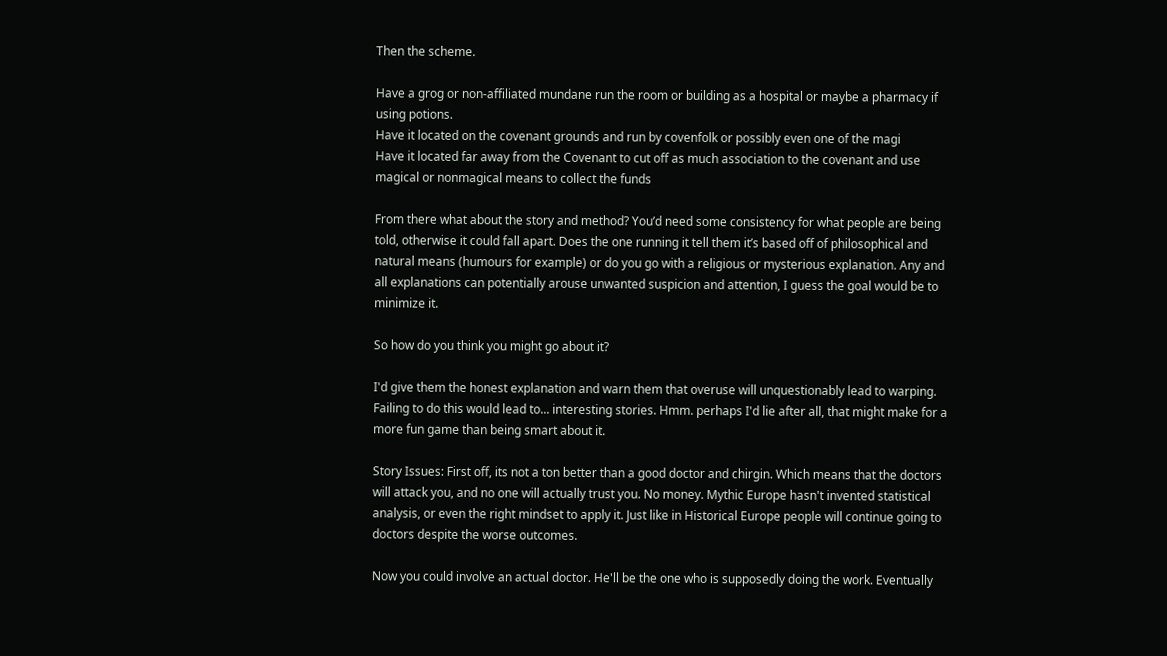Then the scheme.

Have a grog or non-affiliated mundane run the room or building as a hospital or maybe a pharmacy if using potions.
Have it located on the covenant grounds and run by covenfolk or possibly even one of the magi
Have it located far away from the Covenant to cut off as much association to the covenant and use magical or nonmagical means to collect the funds

From there what about the story and method? You’d need some consistency for what people are being told, otherwise it could fall apart. Does the one running it tell them it’s based off of philosophical and natural means (humours for example) or do you go with a religious or mysterious explanation. Any and all explanations can potentially arouse unwanted suspicion and attention, I guess the goal would be to minimize it.

So how do you think you might go about it?

I'd give them the honest explanation and warn them that overuse will unquestionably lead to warping. Failing to do this would lead to... interesting stories. Hmm. perhaps I'd lie after all, that might make for a more fun game than being smart about it.

Story Issues: First off, its not a ton better than a good doctor and chirgin. Which means that the doctors will attack you, and no one will actually trust you. No money. Mythic Europe hasn't invented statistical analysis, or even the right mindset to apply it. Just like in Historical Europe people will continue going to doctors despite the worse outcomes.

Now you could involve an actual doctor. He'll be the one who is supposedly doing the work. Eventually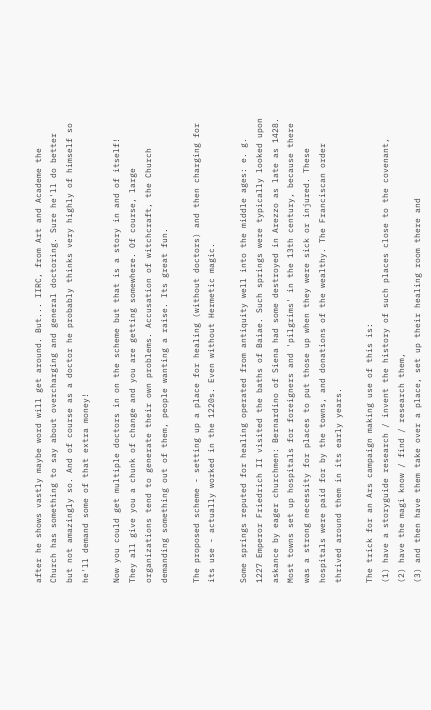after he shows vastly maybe word will get around. But... IIRC, from Art and Academe the Church has something to say about overcharging and general doctoring. Sure he'll do better but not amazingly so. And of course as a doctor he probably thinks very highly of himself so he'll demand some of that extra money!

Now you could get multiple doctors in on the scheme but that is a story in and of itself! They all give you a chunk of change and you are getting somewhere. Of course, large organizations tend to generate their own problems. Accusation of witchcraft, the Church demanding something out of them, people wanting a raise. Its great fun.

The proposed scheme - setting up a place for healing (without doctors) and then charging for its use - actually worked in the 1220s. Even without Hermetic magic.

Some springs reputed for healing operated from antiquity well into the middle ages: e. g. 1227 Emperor Friedrich II visited the baths of Baiae. Such springs were typically looked upon askance by eager churchmen: Bernardino of Siena had some destroyed in Arezzo as late as 1428.
Most towns set up hospitals for foreigners and 'pilgrims' in the 13th century, because there was a strong necessity for places to put those up when they were sick or injured. These hospitals were paid for by the towns, and donations of the wealthy. The Franciscan order thrived around them in its early years.

The trick for an Ars campaign making use of this is:
(1) have a storyguide research / invent the history of such places close to the covenant,
(2) have the magi know / find / research them,
(3) and then have them take over a place, set up their healing room there and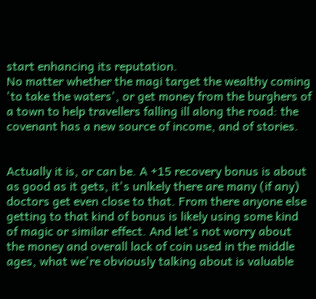start enhancing its reputation.
No matter whether the magi target the wealthy coming 'to take the waters', or get money from the burghers of a town to help travellers falling ill along the road: the covenant has a new source of income, and of stories.


Actually it is, or can be. A +15 recovery bonus is about as good as it gets, it's unlkely there are many (if any) doctors get even close to that. From there anyone else getting to that kind of bonus is likely using some kind of magic or similar effect. And let's not worry about the money and overall lack of coin used in the middle ages, what we're obviously talking about is valuable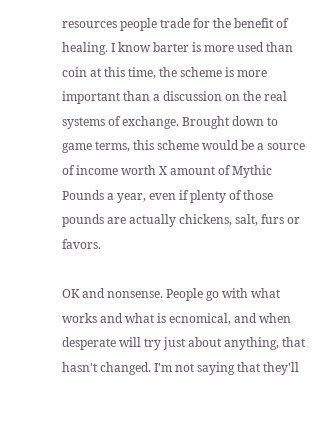resources people trade for the benefit of healing. I know barter is more used than coin at this time, the scheme is more important than a discussion on the real systems of exchange. Brought down to game terms, this scheme would be a source of income worth X amount of Mythic Pounds a year, even if plenty of those pounds are actually chickens, salt, furs or favors.

OK and nonsense. People go with what works and what is ecnomical, and when desperate will try just about anything, that hasn't changed. I'm not saying that they'll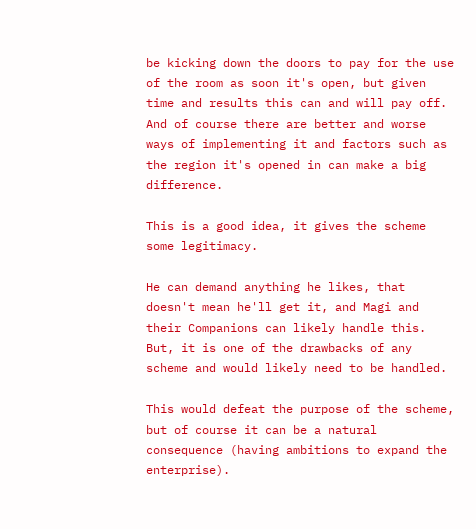be kicking down the doors to pay for the use of the room as soon it's open, but given time and results this can and will pay off. And of course there are better and worse ways of implementing it and factors such as the region it's opened in can make a big difference.

This is a good idea, it gives the scheme some legitimacy.

He can demand anything he likes, that doesn't mean he'll get it, and Magi and their Companions can likely handle this. But, it is one of the drawbacks of any scheme and would likely need to be handled.

This would defeat the purpose of the scheme, but of course it can be a natural consequence (having ambitions to expand the enterprise).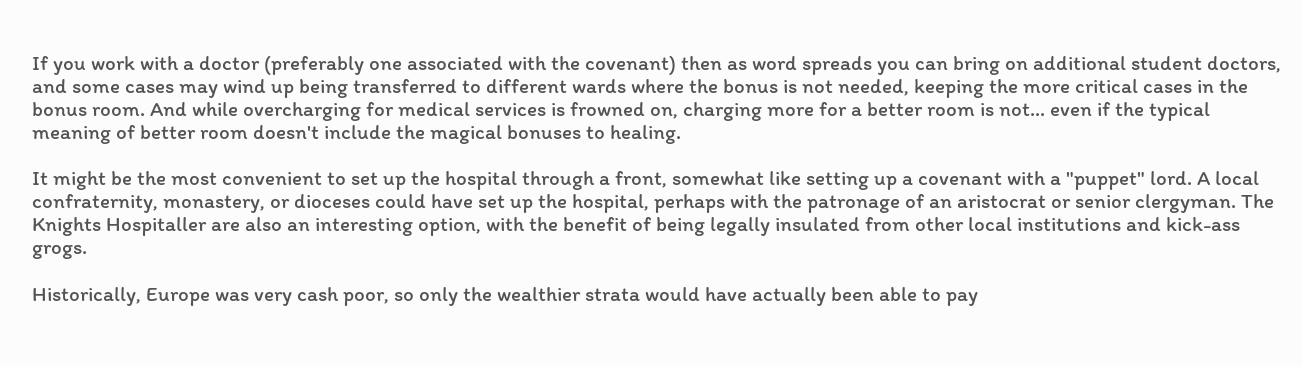If you work with a doctor (preferably one associated with the covenant) then as word spreads you can bring on additional student doctors, and some cases may wind up being transferred to different wards where the bonus is not needed, keeping the more critical cases in the bonus room. And while overcharging for medical services is frowned on, charging more for a better room is not... even if the typical meaning of better room doesn't include the magical bonuses to healing.

It might be the most convenient to set up the hospital through a front, somewhat like setting up a covenant with a "puppet" lord. A local confraternity, monastery, or dioceses could have set up the hospital, perhaps with the patronage of an aristocrat or senior clergyman. The Knights Hospitaller are also an interesting option, with the benefit of being legally insulated from other local institutions and kick-ass grogs.

Historically, Europe was very cash poor, so only the wealthier strata would have actually been able to pay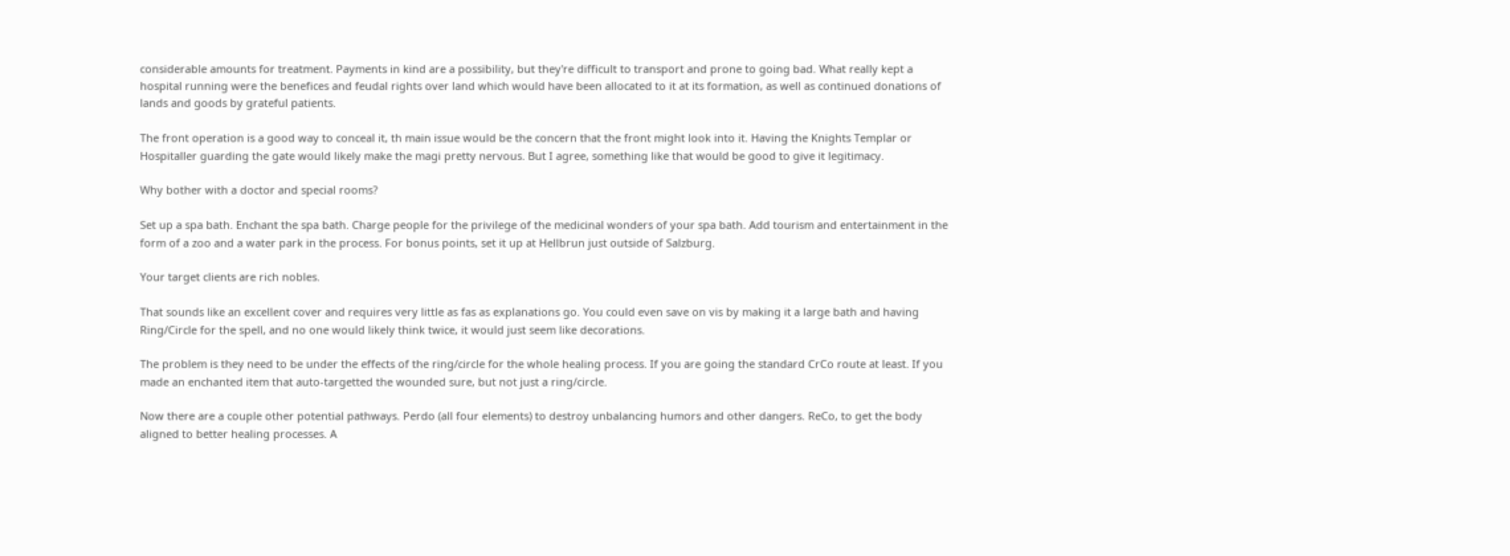considerable amounts for treatment. Payments in kind are a possibility, but they're difficult to transport and prone to going bad. What really kept a hospital running were the benefices and feudal rights over land which would have been allocated to it at its formation, as well as continued donations of lands and goods by grateful patients.

The front operation is a good way to conceal it, th main issue would be the concern that the front might look into it. Having the Knights Templar or Hospitaller guarding the gate would likely make the magi pretty nervous. But I agree, something like that would be good to give it legitimacy.

Why bother with a doctor and special rooms?

Set up a spa bath. Enchant the spa bath. Charge people for the privilege of the medicinal wonders of your spa bath. Add tourism and entertainment in the form of a zoo and a water park in the process. For bonus points, set it up at Hellbrun just outside of Salzburg.

Your target clients are rich nobles.

That sounds like an excellent cover and requires very little as fas as explanations go. You could even save on vis by making it a large bath and having Ring/Circle for the spell, and no one would likely think twice, it would just seem like decorations.

The problem is they need to be under the effects of the ring/circle for the whole healing process. If you are going the standard CrCo route at least. If you made an enchanted item that auto-targetted the wounded sure, but not just a ring/circle.

Now there are a couple other potential pathways. Perdo (all four elements) to destroy unbalancing humors and other dangers. ReCo, to get the body aligned to better healing processes. A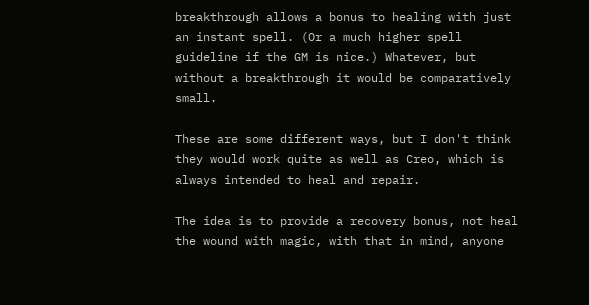breakthrough allows a bonus to healing with just an instant spell. (Or a much higher spell guideline if the GM is nice.) Whatever, but without a breakthrough it would be comparatively small.

These are some different ways, but I don't think they would work quite as well as Creo, which is always intended to heal and repair.

The idea is to provide a recovery bonus, not heal the wound with magic, with that in mind, anyone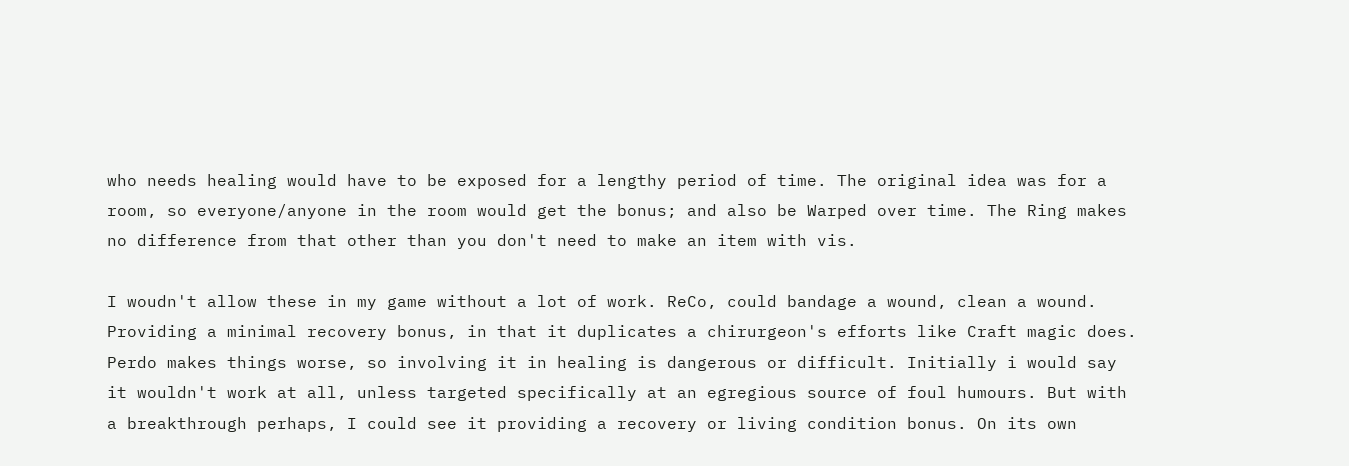who needs healing would have to be exposed for a lengthy period of time. The original idea was for a room, so everyone/anyone in the room would get the bonus; and also be Warped over time. The Ring makes no difference from that other than you don't need to make an item with vis.

I woudn't allow these in my game without a lot of work. ReCo, could bandage a wound, clean a wound. Providing a minimal recovery bonus, in that it duplicates a chirurgeon's efforts like Craft magic does. Perdo makes things worse, so involving it in healing is dangerous or difficult. Initially i would say it wouldn't work at all, unless targeted specifically at an egregious source of foul humours. But with a breakthrough perhaps, I could see it providing a recovery or living condition bonus. On its own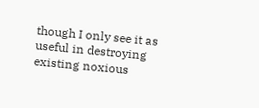though I only see it as useful in destroying existing noxious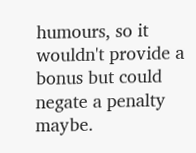humours, so it wouldn't provide a bonus but could negate a penalty maybe.